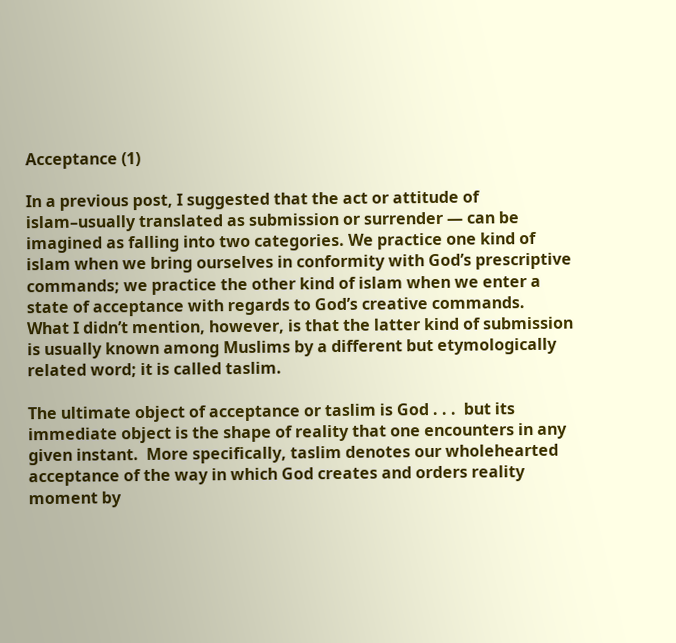Acceptance (1)

In a previous post, I suggested that the act or attitude of islam–usually translated as submission or surrender — can be imagined as falling into two categories. We practice one kind of islam when we bring ourselves in conformity with God’s prescriptive commands; we practice the other kind of islam when we enter a state of acceptance with regards to God’s creative commands.  What I didn’t mention, however, is that the latter kind of submission is usually known among Muslims by a different but etymologically related word; it is called taslim.

The ultimate object of acceptance or taslim is God . . .  but its immediate object is the shape of reality that one encounters in any given instant.  More specifically, taslim denotes our wholehearted acceptance of the way in which God creates and orders reality moment by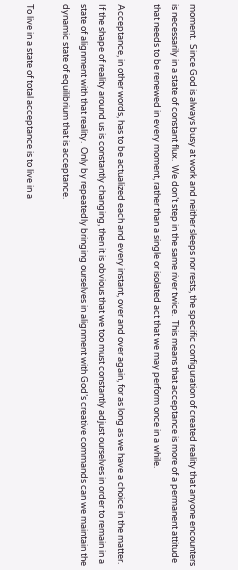moment.  Since God is always busy at work and neither sleeps nor rests, the specific configuration of created reality that anyone encounters is necessarily in a state of constant flux.  We don’t step in the same river twice.  This means that acceptance is more of a permanent attitude that needs to be renewed in every moment, rather than a single or isolated act that we may perform once in a while.

Acceptance, in other words, has to be actualized each and every instant, over and over again, for as long as we have a choice in the matter.  If the shape of reality around us is constantly changing, then it is obvious that we too must constantly adjust ourselves in order to remain in a state of alignment with that reality.  Only by repeatedly bringing ourselves in alignment with God’s creative commands can we maintain the dynamic state of equilibrium that is acceptance.

To live in a state of total acceptance is to live in a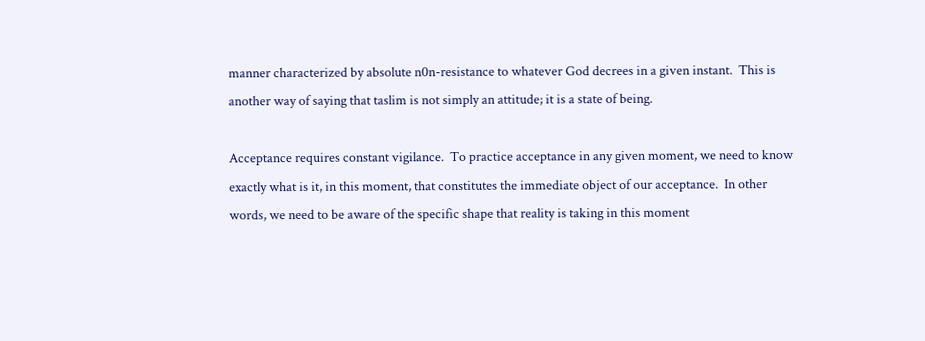manner characterized by absolute n0n-resistance to whatever God decrees in a given instant.  This is another way of saying that taslim is not simply an attitude; it is a state of being.

Acceptance requires constant vigilance.  To practice acceptance in any given moment, we need to know exactly what is it, in this moment, that constitutes the immediate object of our acceptance.  In other words, we need to be aware of the specific shape that reality is taking in this moment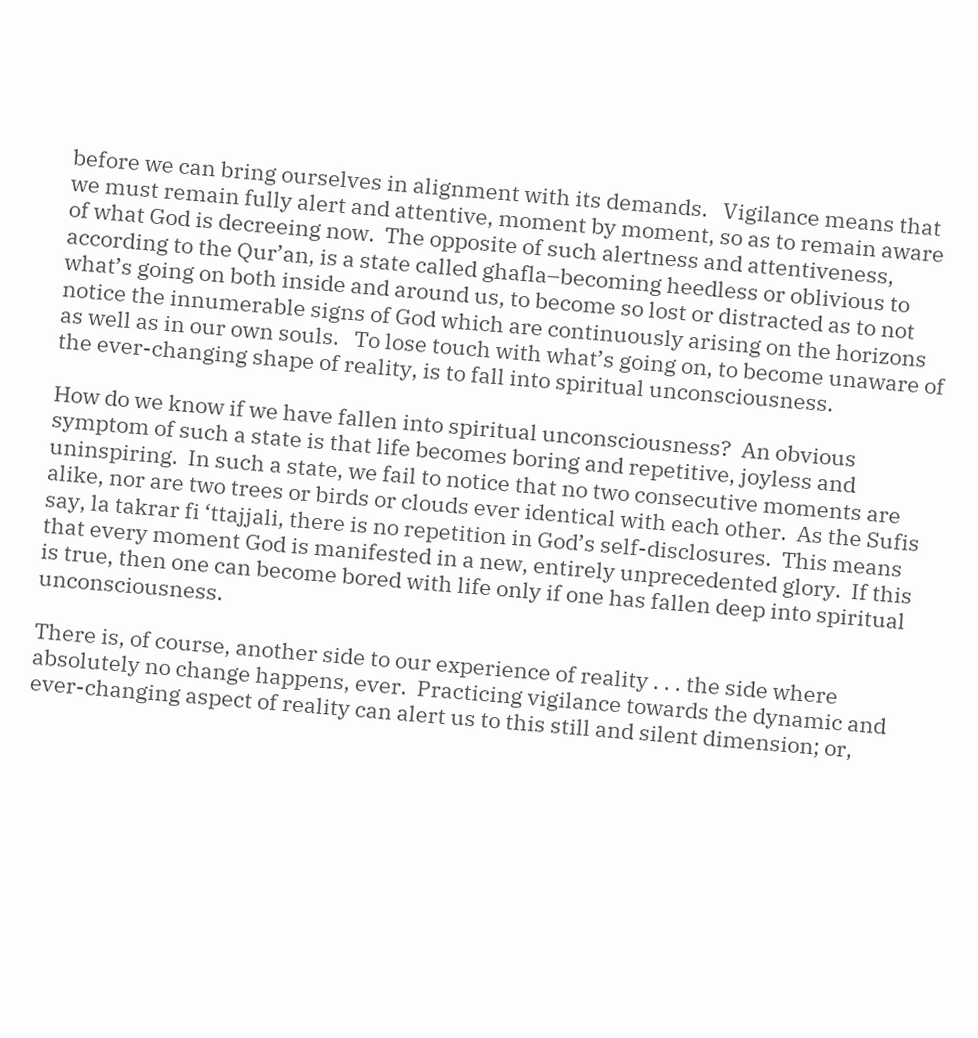before we can bring ourselves in alignment with its demands.   Vigilance means that we must remain fully alert and attentive, moment by moment, so as to remain aware of what God is decreeing now.  The opposite of such alertness and attentiveness, according to the Qur’an, is a state called ghafla–becoming heedless or oblivious to what’s going on both inside and around us, to become so lost or distracted as to not notice the innumerable signs of God which are continuously arising on the horizons as well as in our own souls.   To lose touch with what’s going on, to become unaware of the ever-changing shape of reality, is to fall into spiritual unconsciousness.

How do we know if we have fallen into spiritual unconsciousness?  An obvious symptom of such a state is that life becomes boring and repetitive, joyless and uninspiring.  In such a state, we fail to notice that no two consecutive moments are alike, nor are two trees or birds or clouds ever identical with each other.  As the Sufis say, la takrar fi ‘ttajjali, there is no repetition in God’s self-disclosures.  This means that every moment God is manifested in a new, entirely unprecedented glory.  If this is true, then one can become bored with life only if one has fallen deep into spiritual unconsciousness.

There is, of course, another side to our experience of reality . . . the side where absolutely no change happens, ever.  Practicing vigilance towards the dynamic and ever-changing aspect of reality can alert us to this still and silent dimension; or,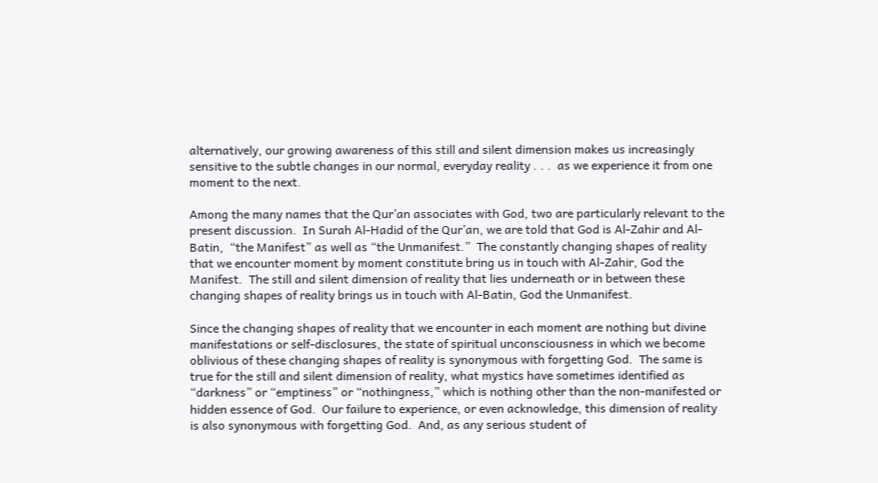alternatively, our growing awareness of this still and silent dimension makes us increasingly sensitive to the subtle changes in our normal, everyday reality . . .  as we experience it from one moment to the next.

Among the many names that the Qur’an associates with God, two are particularly relevant to the present discussion.  In Surah Al-Hadid of the Qur’an, we are told that God is Al-Zahir and Al-Batin,  “the Manifest” as well as “the Unmanifest.”  The constantly changing shapes of reality that we encounter moment by moment constitute bring us in touch with Al-Zahir, God the Manifest.  The still and silent dimension of reality that lies underneath or in between these changing shapes of reality brings us in touch with Al-Batin, God the Unmanifest.

Since the changing shapes of reality that we encounter in each moment are nothing but divine manifestations or self-disclosures, the state of spiritual unconsciousness in which we become oblivious of these changing shapes of reality is synonymous with forgetting God.  The same is true for the still and silent dimension of reality, what mystics have sometimes identified as “darkness” or “emptiness” or “nothingness,” which is nothing other than the non-manifested or hidden essence of God.  Our failure to experience, or even acknowledge, this dimension of reality is also synonymous with forgetting God.  And, as any serious student of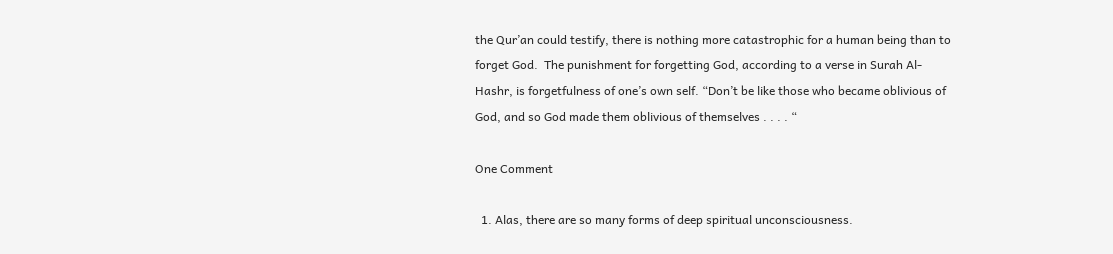the Qur’an could testify, there is nothing more catastrophic for a human being than to forget God.  The punishment for forgetting God, according to a verse in Surah Al-Hashr, is forgetfulness of one’s own self. “Don’t be like those who became oblivious of God, and so God made them oblivious of themselves . . . . “

One Comment

  1. Alas, there are so many forms of deep spiritual unconsciousness.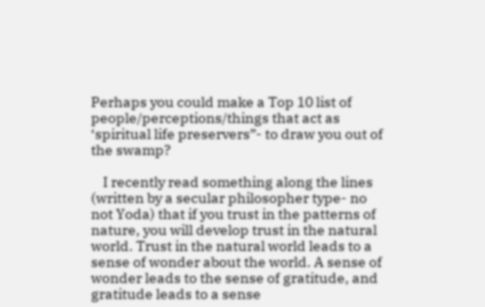Perhaps you could make a Top 10 list of people/perceptions/things that act as ‘spiritual life preservers”- to draw you out of the swamp?

    I recently read something along the lines (written by a secular philosopher type- no not Yoda) that if you trust in the patterns of nature, you will develop trust in the natural world. Trust in the natural world leads to a sense of wonder about the world. A sense of wonder leads to the sense of gratitude, and gratitude leads to a sense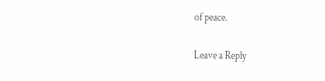of peace.

Leave a Reply